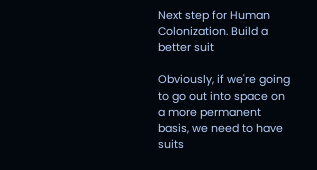Next step for Human Colonization. Build a better suit

Obviously, if we're going to go out into space on a more permanent basis, we need to have suits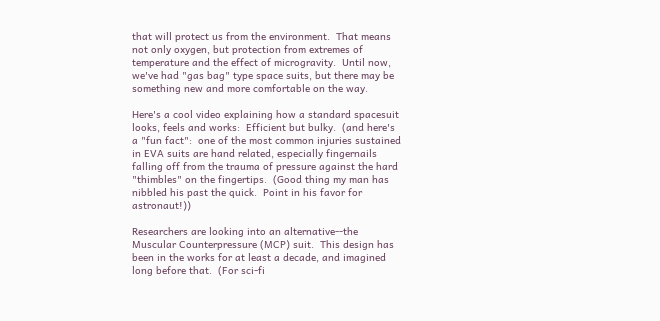that will protect us from the environment.  That means not only oxygen, but protection from extremes of temperature and the effect of microgravity.  Until now, we've had "gas bag" type space suits, but there may be something new and more comfortable on the way.

Here's a cool video explaining how a standard spacesuit looks, feels and works:  Efficient but bulky.  (and here's a "fun fact":  one of the most common injuries sustained in EVA suits are hand related, especially fingernails falling off from the trauma of pressure against the hard "thimbles" on the fingertips.  (Good thing my man has nibbled his past the quick.  Point in his favor for astronaut!))

Researchers are looking into an alternative--the Muscular Counterpressure (MCP) suit.  This design has been in the works for at least a decade, and imagined long before that.  (For sci-fi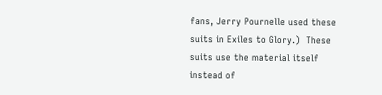fans, Jerry Pournelle used these suits in Exiles to Glory.)  These suits use the material itself instead of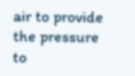air to provide the pressure to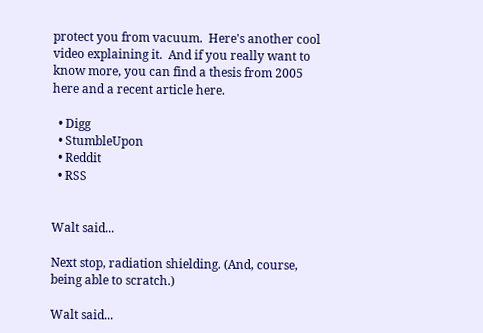protect you from vacuum.  Here's another cool video explaining it.  And if you really want to know more, you can find a thesis from 2005 here and a recent article here.

  • Digg
  • StumbleUpon
  • Reddit
  • RSS


Walt said...

Next stop, radiation shielding. (And, course, being able to scratch.)

Walt said...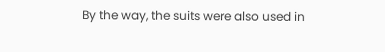By the way, the suits were also used in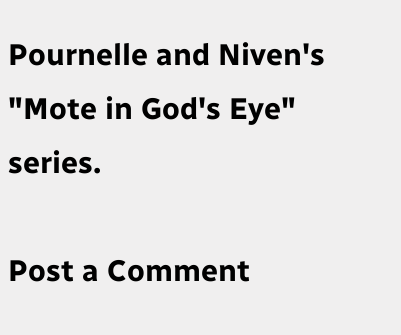Pournelle and Niven's "Mote in God's Eye" series.

Post a Comment